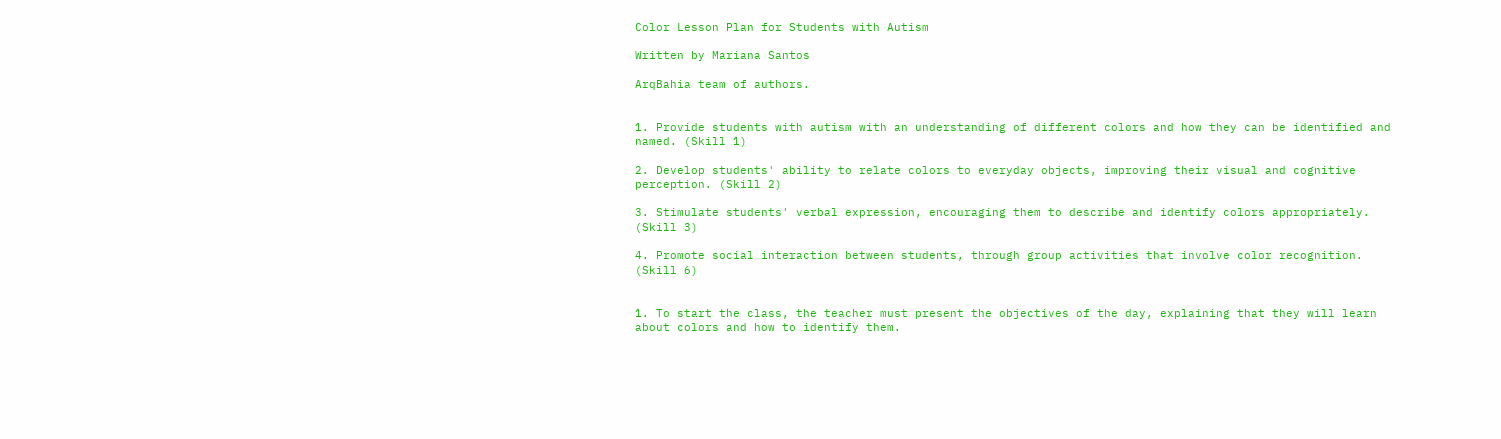Color Lesson Plan for Students with Autism

Written by Mariana Santos

ArqBahia team of authors.


1. Provide students with autism with an understanding of different colors and how they can be identified and named. (Skill 1)

2. Develop students' ability to relate colors to everyday objects, improving their visual and cognitive perception. (Skill 2)

3. Stimulate students' verbal expression, encouraging them to describe and identify colors appropriately. (Skill 3)

4. Promote social interaction between students, through group activities that involve color recognition. (Skill 6)


1. To start the class, the teacher must present the objectives of the day, explaining that they will learn about colors and how to identify them.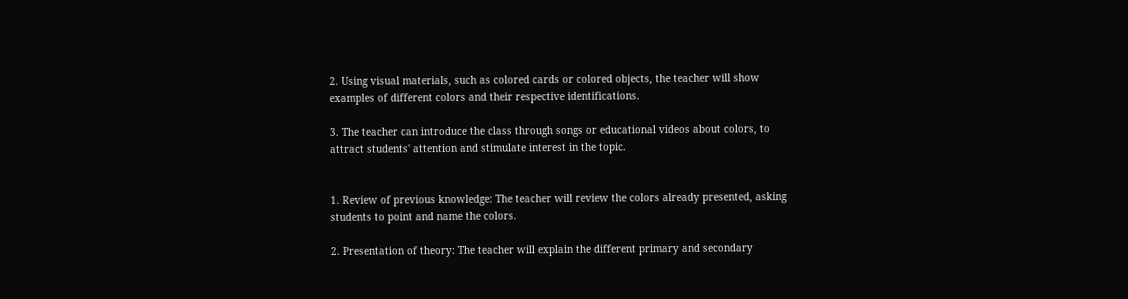2. Using visual materials, such as colored cards or colored objects, the teacher will show examples of different colors and their respective identifications.

3. The teacher can introduce the class through songs or educational videos about colors, to attract students' attention and stimulate interest in the topic.


1. Review of previous knowledge: The teacher will review the colors already presented, asking students to point and name the colors.

2. Presentation of theory: The teacher will explain the different primary and secondary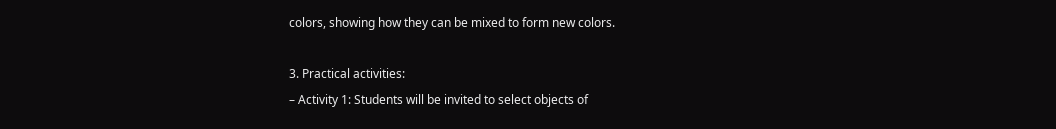colors, showing how they can be mixed to form new colors.

3. Practical activities:
– Activity 1: Students will be invited to select objects of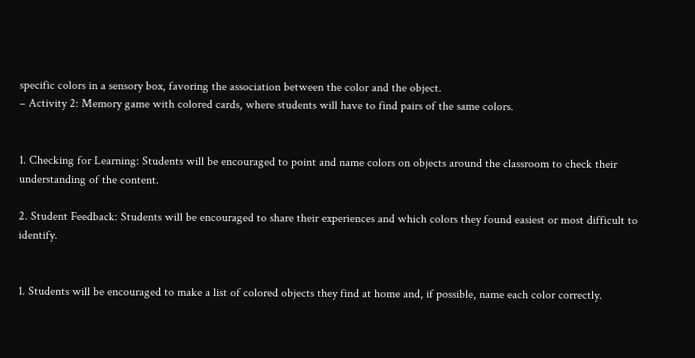specific colors in a sensory box, favoring the association between the color and the object.
– Activity 2: Memory game with colored cards, where students will have to find pairs of the same colors.


1. Checking for Learning: Students will be encouraged to point and name colors on objects around the classroom to check their understanding of the content.

2. Student Feedback: Students will be encouraged to share their experiences and which colors they found easiest or most difficult to identify.


1. Students will be encouraged to make a list of colored objects they find at home and, if possible, name each color correctly.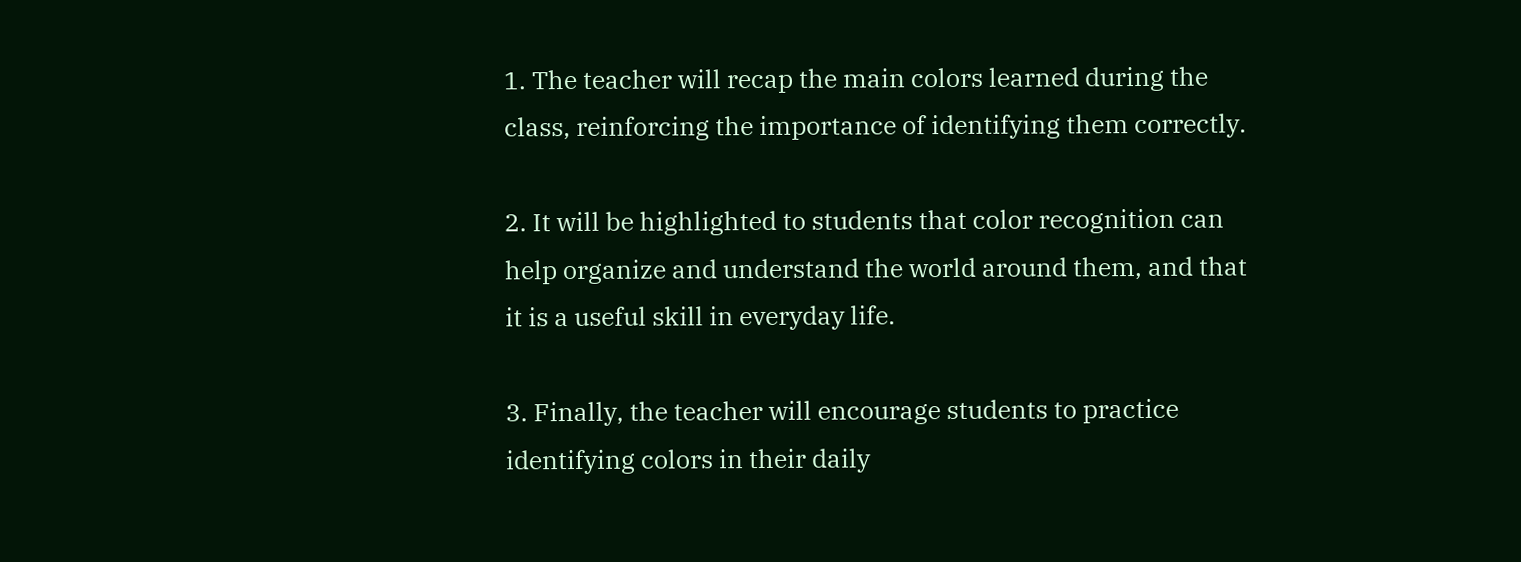1. The teacher will recap the main colors learned during the class, reinforcing the importance of identifying them correctly.

2. It will be highlighted to students that color recognition can help organize and understand the world around them, and that it is a useful skill in everyday life.

3. Finally, the teacher will encourage students to practice identifying colors in their daily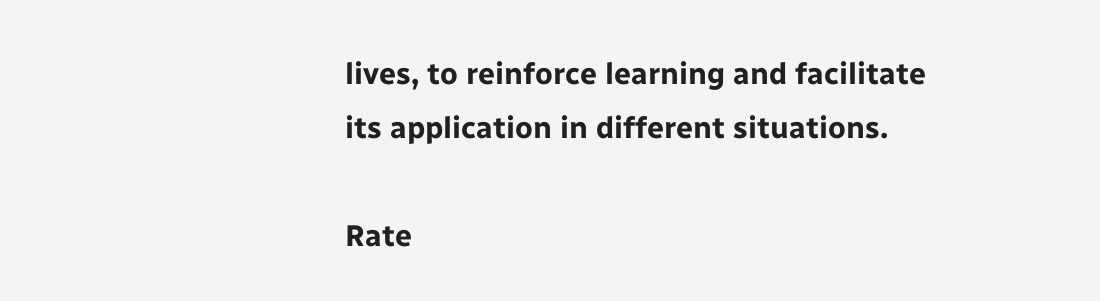lives, to reinforce learning and facilitate its application in different situations.

Rate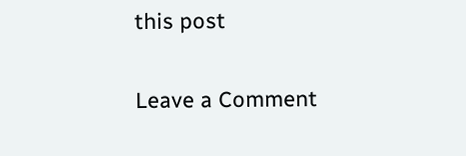this post

Leave a Comment